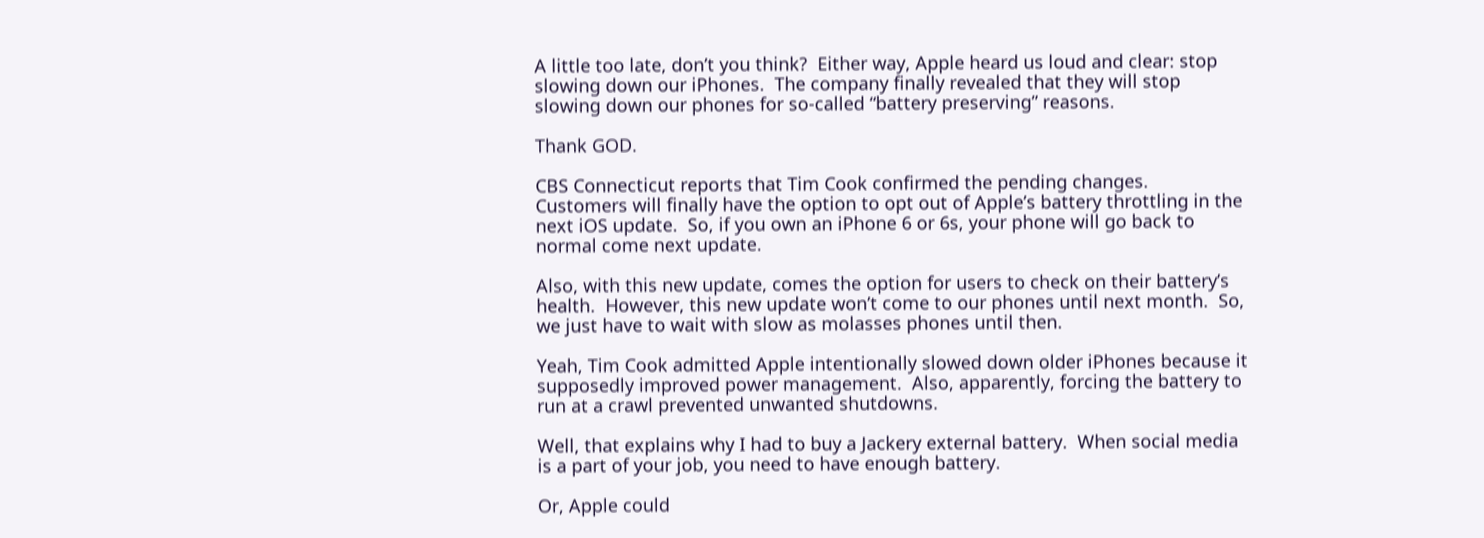A little too late, don’t you think?  Either way, Apple heard us loud and clear: stop slowing down our iPhones.  The company finally revealed that they will stop slowing down our phones for so-called “battery preserving” reasons.

Thank GOD.

CBS Connecticut reports that Tim Cook confirmed the pending changes.  Customers will finally have the option to opt out of Apple’s battery throttling in the next iOS update.  So, if you own an iPhone 6 or 6s, your phone will go back to normal come next update.

Also, with this new update, comes the option for users to check on their battery’s health.  However, this new update won’t come to our phones until next month.  So, we just have to wait with slow as molasses phones until then.

Yeah, Tim Cook admitted Apple intentionally slowed down older iPhones because it supposedly improved power management.  Also, apparently, forcing the battery to run at a crawl prevented unwanted shutdowns.

Well, that explains why I had to buy a Jackery external battery.  When social media is a part of your job, you need to have enough battery.

Or, Apple could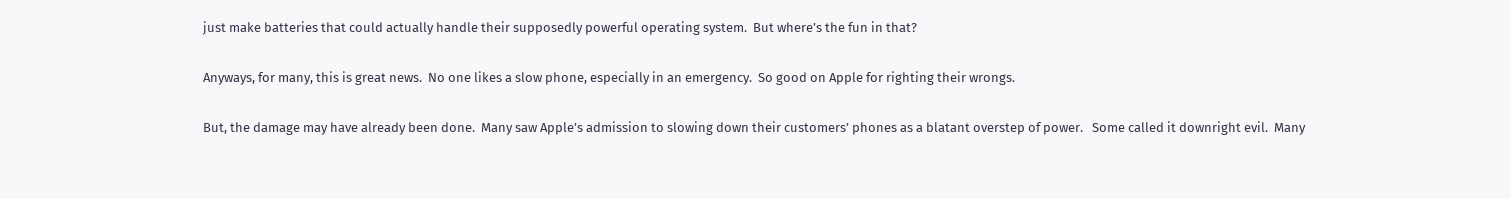just make batteries that could actually handle their supposedly powerful operating system.  But where’s the fun in that?

Anyways, for many, this is great news.  No one likes a slow phone, especially in an emergency.  So good on Apple for righting their wrongs.

But, the damage may have already been done.  Many saw Apple’s admission to slowing down their customers’ phones as a blatant overstep of power.   Some called it downright evil.  Many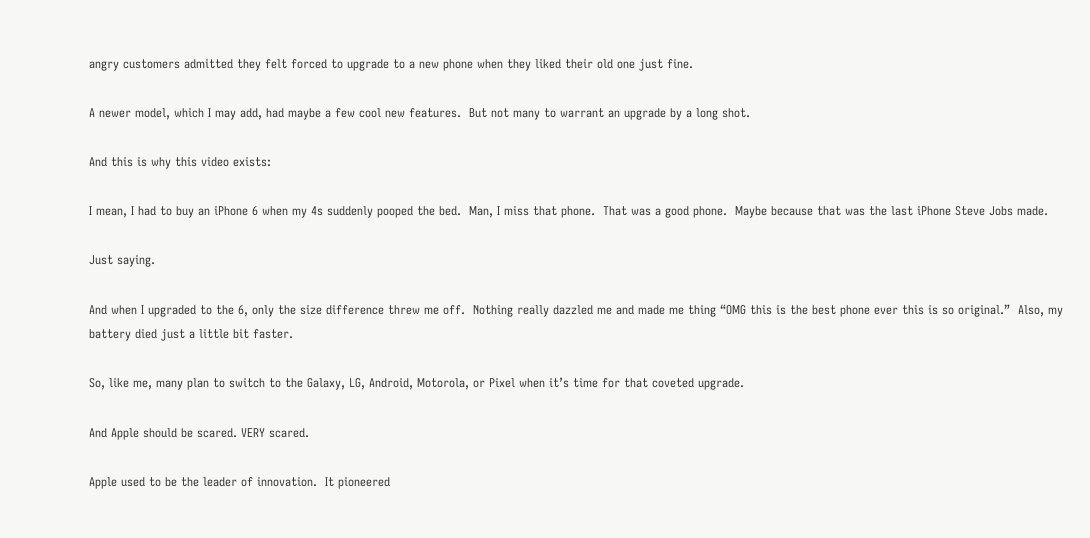angry customers admitted they felt forced to upgrade to a new phone when they liked their old one just fine.

A newer model, which I may add, had maybe a few cool new features.  But not many to warrant an upgrade by a long shot.

And this is why this video exists:

I mean, I had to buy an iPhone 6 when my 4s suddenly pooped the bed.  Man, I miss that phone.  That was a good phone.  Maybe because that was the last iPhone Steve Jobs made.

Just saying.

And when I upgraded to the 6, only the size difference threw me off.  Nothing really dazzled me and made me thing “OMG this is the best phone ever this is so original.”  Also, my battery died just a little bit faster.

So, like me, many plan to switch to the Galaxy, LG, Android, Motorola, or Pixel when it’s time for that coveted upgrade.

And Apple should be scared. VERY scared.

Apple used to be the leader of innovation.  It pioneered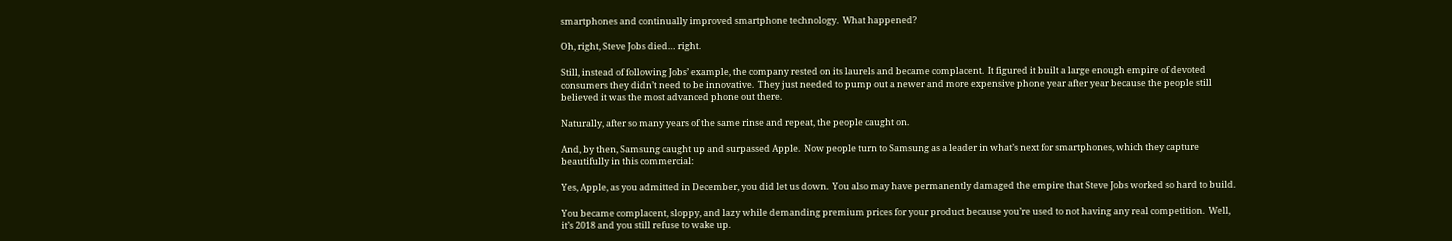smartphones and continually improved smartphone technology.  What happened?

Oh, right, Steve Jobs died… right.

Still, instead of following Jobs’ example, the company rested on its laurels and became complacent.  It figured it built a large enough empire of devoted consumers they didn’t need to be innovative.  They just needed to pump out a newer and more expensive phone year after year because the people still believed it was the most advanced phone out there.

Naturally, after so many years of the same rinse and repeat, the people caught on.

And, by then, Samsung caught up and surpassed Apple.  Now people turn to Samsung as a leader in what’s next for smartphones, which they capture beautifully in this commercial:

Yes, Apple, as you admitted in December, you did let us down.  You also may have permanently damaged the empire that Steve Jobs worked so hard to build.

You became complacent, sloppy, and lazy while demanding premium prices for your product because you’re used to not having any real competition.  Well, it’s 2018 and you still refuse to wake up.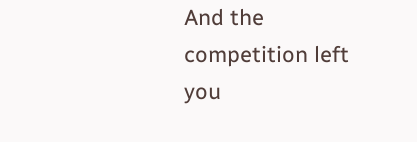And the competition left you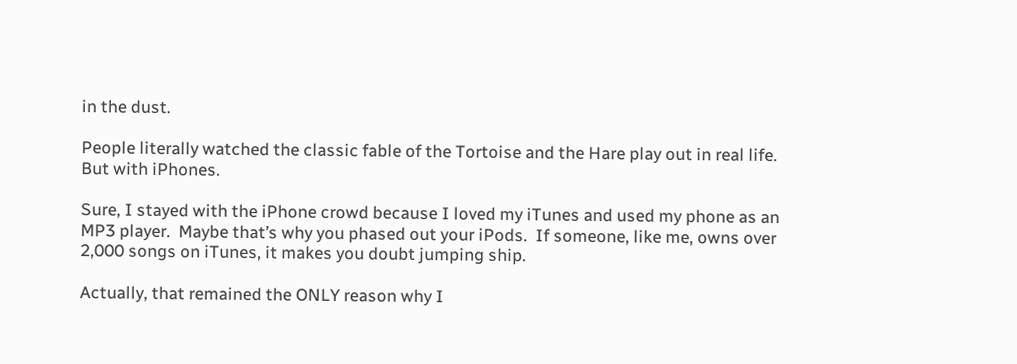in the dust.

People literally watched the classic fable of the Tortoise and the Hare play out in real life.  But with iPhones.

Sure, I stayed with the iPhone crowd because I loved my iTunes and used my phone as an MP3 player.  Maybe that’s why you phased out your iPods.  If someone, like me, owns over 2,000 songs on iTunes, it makes you doubt jumping ship.

Actually, that remained the ONLY reason why I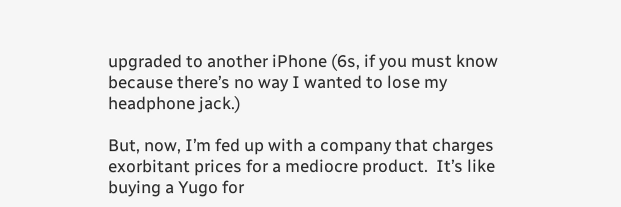upgraded to another iPhone (6s, if you must know because there’s no way I wanted to lose my headphone jack.)

But, now, I’m fed up with a company that charges exorbitant prices for a mediocre product.  It’s like buying a Yugo for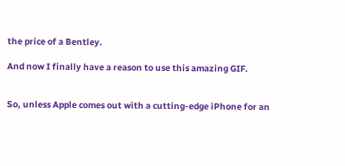the price of a Bentley.

And now I finally have a reason to use this amazing GIF.


So, unless Apple comes out with a cutting-edge iPhone for an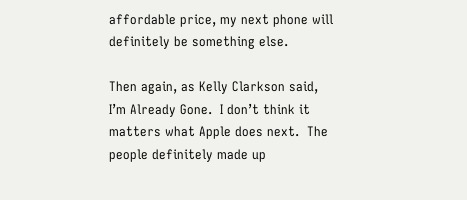affordable price, my next phone will definitely be something else.

Then again, as Kelly Clarkson said, I’m Already Gone.  I don’t think it matters what Apple does next.  The people definitely made up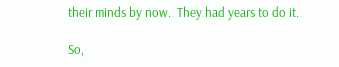their minds by now.  They had years to do it.

So,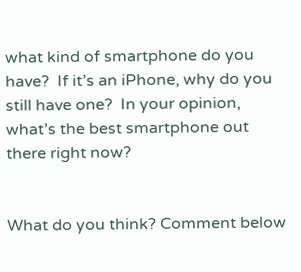what kind of smartphone do you have?  If it’s an iPhone, why do you still have one?  In your opinion, what’s the best smartphone out there right now?


What do you think? Comment below